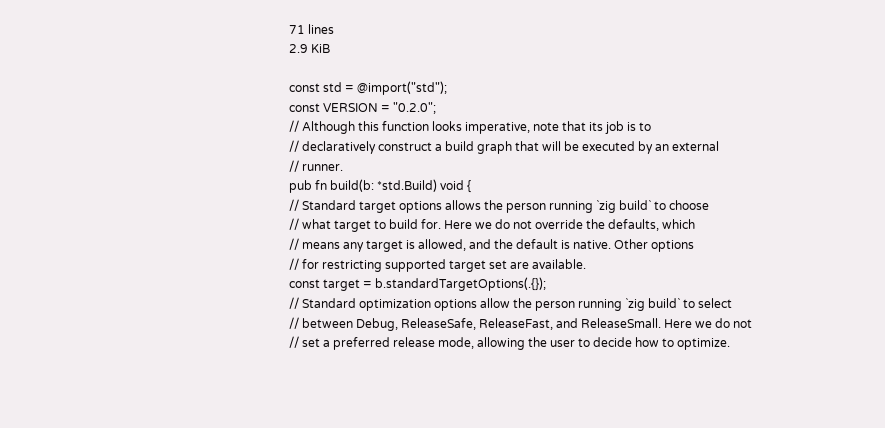71 lines
2.9 KiB

const std = @import("std");
const VERSION = "0.2.0";
// Although this function looks imperative, note that its job is to
// declaratively construct a build graph that will be executed by an external
// runner.
pub fn build(b: *std.Build) void {
// Standard target options allows the person running `zig build` to choose
// what target to build for. Here we do not override the defaults, which
// means any target is allowed, and the default is native. Other options
// for restricting supported target set are available.
const target = b.standardTargetOptions(.{});
// Standard optimization options allow the person running `zig build` to select
// between Debug, ReleaseSafe, ReleaseFast, and ReleaseSmall. Here we do not
// set a preferred release mode, allowing the user to decide how to optimize.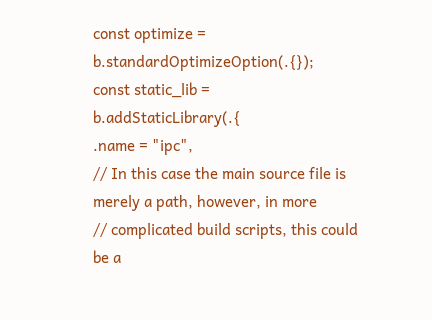const optimize = b.standardOptimizeOption(.{});
const static_lib = b.addStaticLibrary(.{
.name = "ipc",
// In this case the main source file is merely a path, however, in more
// complicated build scripts, this could be a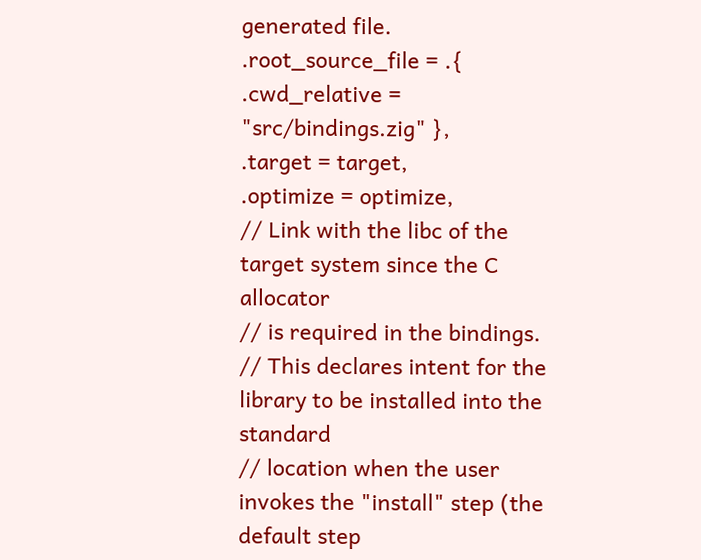generated file.
.root_source_file = .{ .cwd_relative = "src/bindings.zig" },
.target = target,
.optimize = optimize,
// Link with the libc of the target system since the C allocator
// is required in the bindings.
// This declares intent for the library to be installed into the standard
// location when the user invokes the "install" step (the default step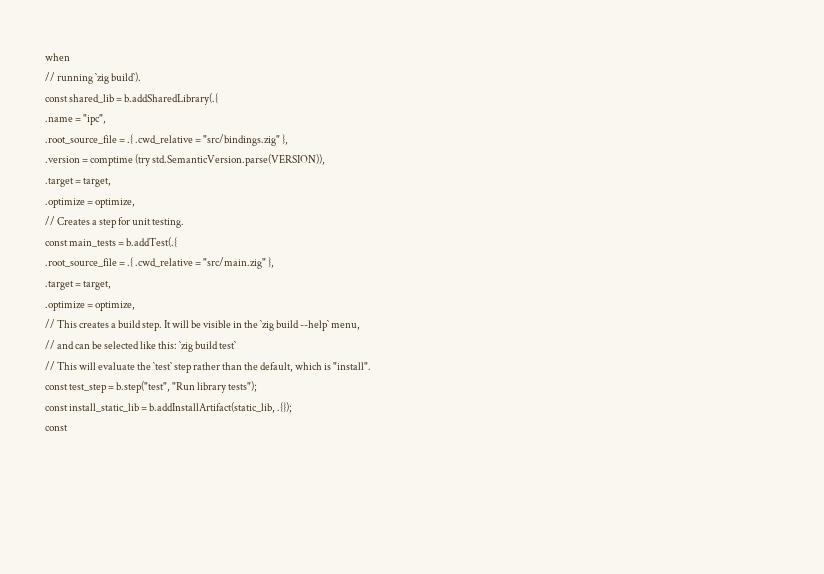when
// running `zig build`).
const shared_lib = b.addSharedLibrary(.{
.name = "ipc",
.root_source_file = .{ .cwd_relative = "src/bindings.zig" },
.version = comptime (try std.SemanticVersion.parse(VERSION)),
.target = target,
.optimize = optimize,
// Creates a step for unit testing.
const main_tests = b.addTest(.{
.root_source_file = .{ .cwd_relative = "src/main.zig" },
.target = target,
.optimize = optimize,
// This creates a build step. It will be visible in the `zig build --help` menu,
// and can be selected like this: `zig build test`
// This will evaluate the `test` step rather than the default, which is "install".
const test_step = b.step("test", "Run library tests");
const install_static_lib = b.addInstallArtifact(static_lib, .{});
const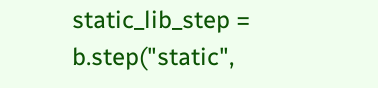static_lib_step = b.step("static",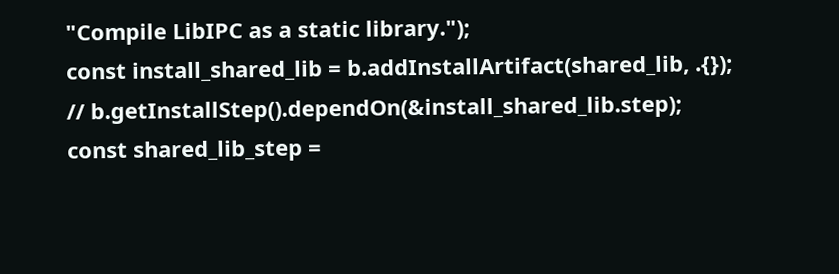"Compile LibIPC as a static library.");
const install_shared_lib = b.addInstallArtifact(shared_lib, .{});
// b.getInstallStep().dependOn(&install_shared_lib.step);
const shared_lib_step =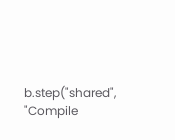b.step("shared", "Compile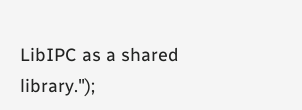LibIPC as a shared library.");